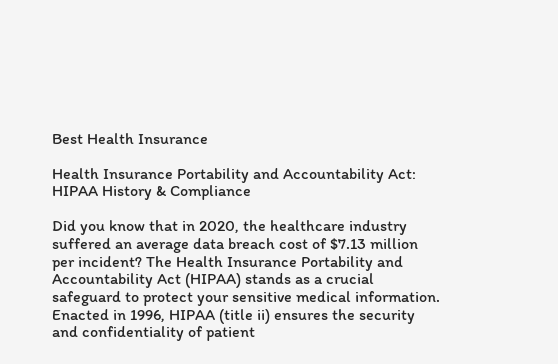Best Health Insurance

Health Insurance Portability and Accountability Act: HIPAA History & Compliance

Did you know that in 2020, the healthcare industry suffered an average data breach cost of $7.13 million per incident? The Health Insurance Portability and Accountability Act (HIPAA) stands as a crucial safeguard to protect your sensitive medical information. Enacted in 1996, HIPAA (title ii) ensures the security and confidentiality of patient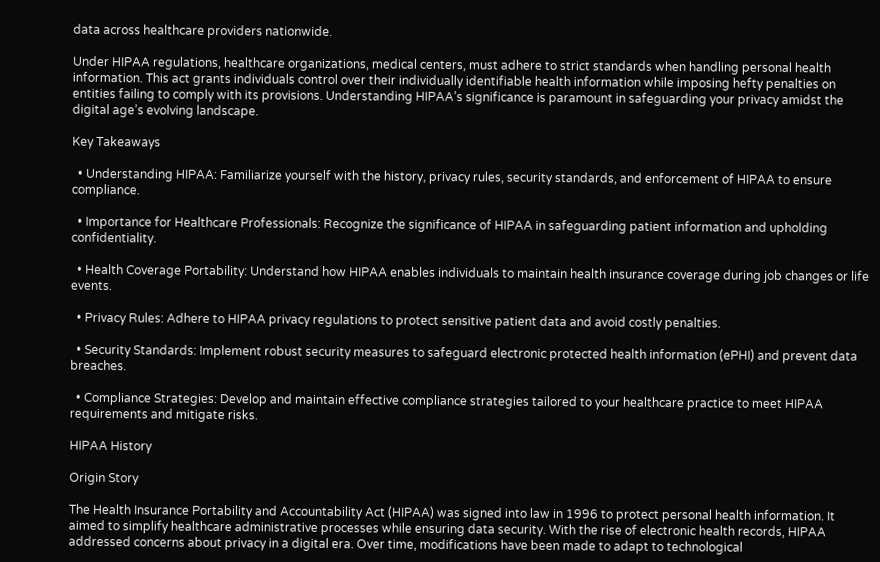data across healthcare providers nationwide.

Under HIPAA regulations, healthcare organizations, medical centers, must adhere to strict standards when handling personal health information. This act grants individuals control over their individually identifiable health information while imposing hefty penalties on entities failing to comply with its provisions. Understanding HIPAA’s significance is paramount in safeguarding your privacy amidst the digital age’s evolving landscape.

Key Takeaways

  • Understanding HIPAA: Familiarize yourself with the history, privacy rules, security standards, and enforcement of HIPAA to ensure compliance.

  • Importance for Healthcare Professionals: Recognize the significance of HIPAA in safeguarding patient information and upholding confidentiality.

  • Health Coverage Portability: Understand how HIPAA enables individuals to maintain health insurance coverage during job changes or life events.

  • Privacy Rules: Adhere to HIPAA privacy regulations to protect sensitive patient data and avoid costly penalties.

  • Security Standards: Implement robust security measures to safeguard electronic protected health information (ePHI) and prevent data breaches.

  • Compliance Strategies: Develop and maintain effective compliance strategies tailored to your healthcare practice to meet HIPAA requirements and mitigate risks.

HIPAA History

Origin Story

The Health Insurance Portability and Accountability Act (HIPAA) was signed into law in 1996 to protect personal health information. It aimed to simplify healthcare administrative processes while ensuring data security. With the rise of electronic health records, HIPAA addressed concerns about privacy in a digital era. Over time, modifications have been made to adapt to technological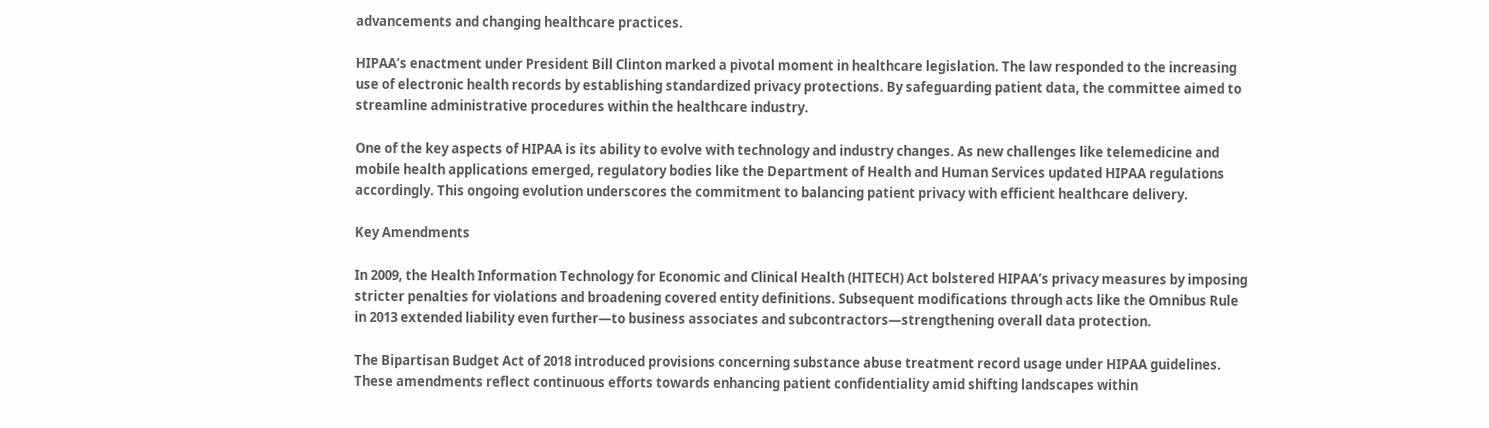advancements and changing healthcare practices.

HIPAA’s enactment under President Bill Clinton marked a pivotal moment in healthcare legislation. The law responded to the increasing use of electronic health records by establishing standardized privacy protections. By safeguarding patient data, the committee aimed to streamline administrative procedures within the healthcare industry.

One of the key aspects of HIPAA is its ability to evolve with technology and industry changes. As new challenges like telemedicine and mobile health applications emerged, regulatory bodies like the Department of Health and Human Services updated HIPAA regulations accordingly. This ongoing evolution underscores the commitment to balancing patient privacy with efficient healthcare delivery.

Key Amendments

In 2009, the Health Information Technology for Economic and Clinical Health (HITECH) Act bolstered HIPAA’s privacy measures by imposing stricter penalties for violations and broadening covered entity definitions. Subsequent modifications through acts like the Omnibus Rule in 2013 extended liability even further—to business associates and subcontractors—strengthening overall data protection.

The Bipartisan Budget Act of 2018 introduced provisions concerning substance abuse treatment record usage under HIPAA guidelines. These amendments reflect continuous efforts towards enhancing patient confidentiality amid shifting landscapes within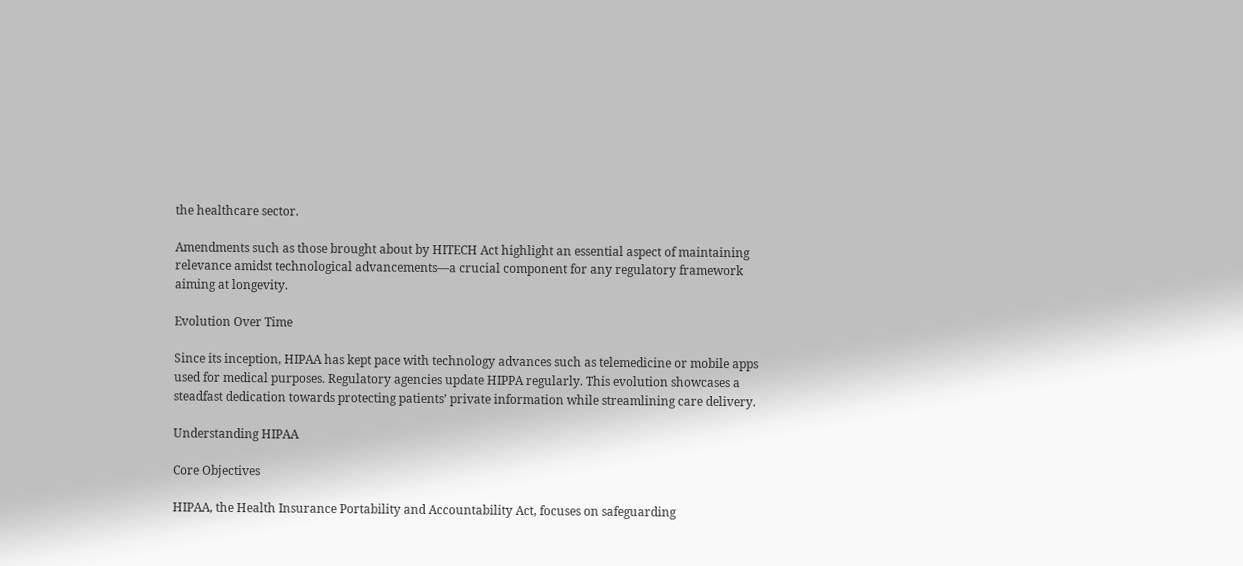the healthcare sector.

Amendments such as those brought about by HITECH Act highlight an essential aspect of maintaining relevance amidst technological advancements—a crucial component for any regulatory framework aiming at longevity.

Evolution Over Time

Since its inception, HIPAA has kept pace with technology advances such as telemedicine or mobile apps used for medical purposes. Regulatory agencies update HIPPA regularly. This evolution showcases a steadfast dedication towards protecting patients’ private information while streamlining care delivery.

Understanding HIPAA

Core Objectives

HIPAA, the Health Insurance Portability and Accountability Act, focuses on safeguarding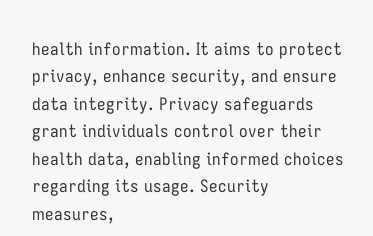health information. It aims to protect privacy, enhance security, and ensure data integrity. Privacy safeguards grant individuals control over their health data, enabling informed choices regarding its usage. Security measures,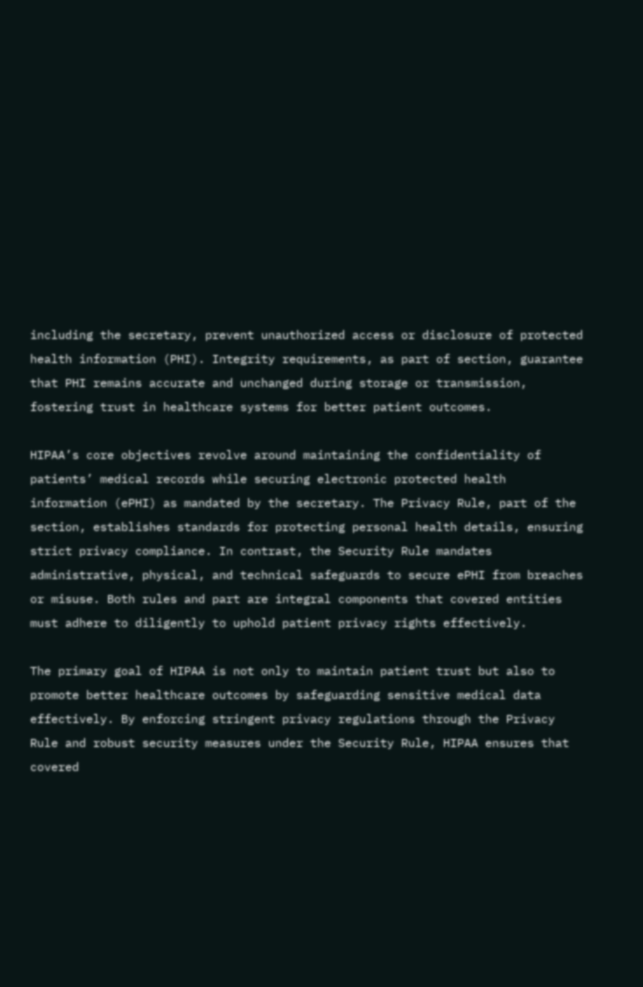including the secretary, prevent unauthorized access or disclosure of protected health information (PHI). Integrity requirements, as part of section, guarantee that PHI remains accurate and unchanged during storage or transmission, fostering trust in healthcare systems for better patient outcomes.

HIPAA’s core objectives revolve around maintaining the confidentiality of patients’ medical records while securing electronic protected health information (ePHI) as mandated by the secretary. The Privacy Rule, part of the section, establishes standards for protecting personal health details, ensuring strict privacy compliance. In contrast, the Security Rule mandates administrative, physical, and technical safeguards to secure ePHI from breaches or misuse. Both rules and part are integral components that covered entities must adhere to diligently to uphold patient privacy rights effectively.

The primary goal of HIPAA is not only to maintain patient trust but also to promote better healthcare outcomes by safeguarding sensitive medical data effectively. By enforcing stringent privacy regulations through the Privacy Rule and robust security measures under the Security Rule, HIPAA ensures that covered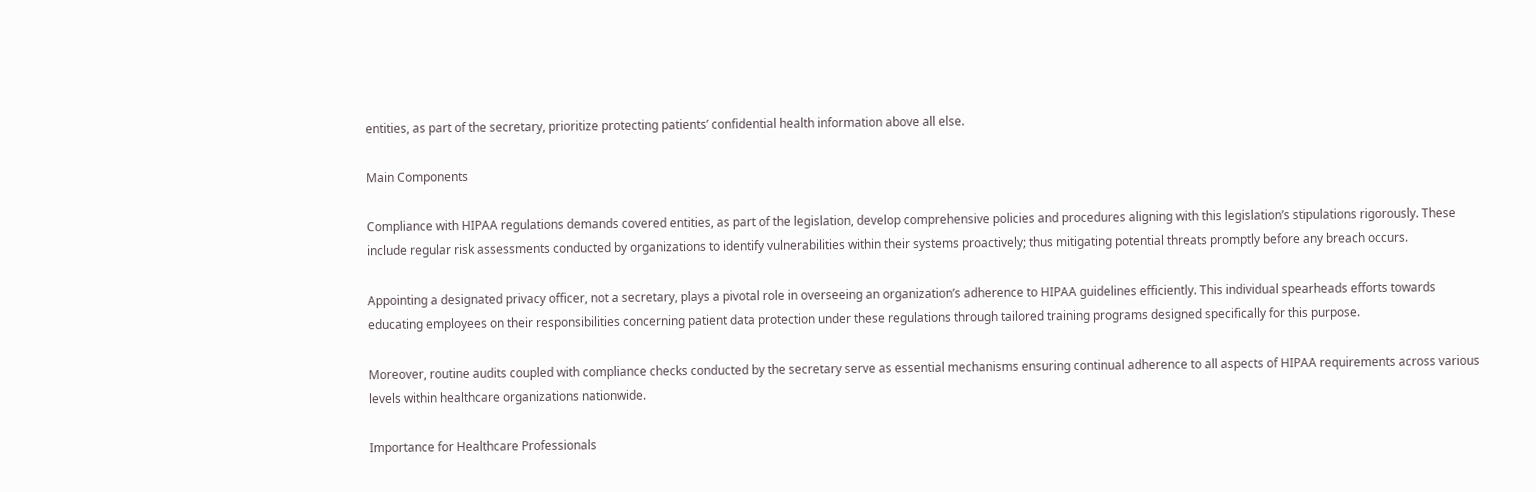entities, as part of the secretary, prioritize protecting patients’ confidential health information above all else.

Main Components

Compliance with HIPAA regulations demands covered entities, as part of the legislation, develop comprehensive policies and procedures aligning with this legislation’s stipulations rigorously. These include regular risk assessments conducted by organizations to identify vulnerabilities within their systems proactively; thus mitigating potential threats promptly before any breach occurs.

Appointing a designated privacy officer, not a secretary, plays a pivotal role in overseeing an organization’s adherence to HIPAA guidelines efficiently. This individual spearheads efforts towards educating employees on their responsibilities concerning patient data protection under these regulations through tailored training programs designed specifically for this purpose.

Moreover, routine audits coupled with compliance checks conducted by the secretary serve as essential mechanisms ensuring continual adherence to all aspects of HIPAA requirements across various levels within healthcare organizations nationwide.

Importance for Healthcare Professionals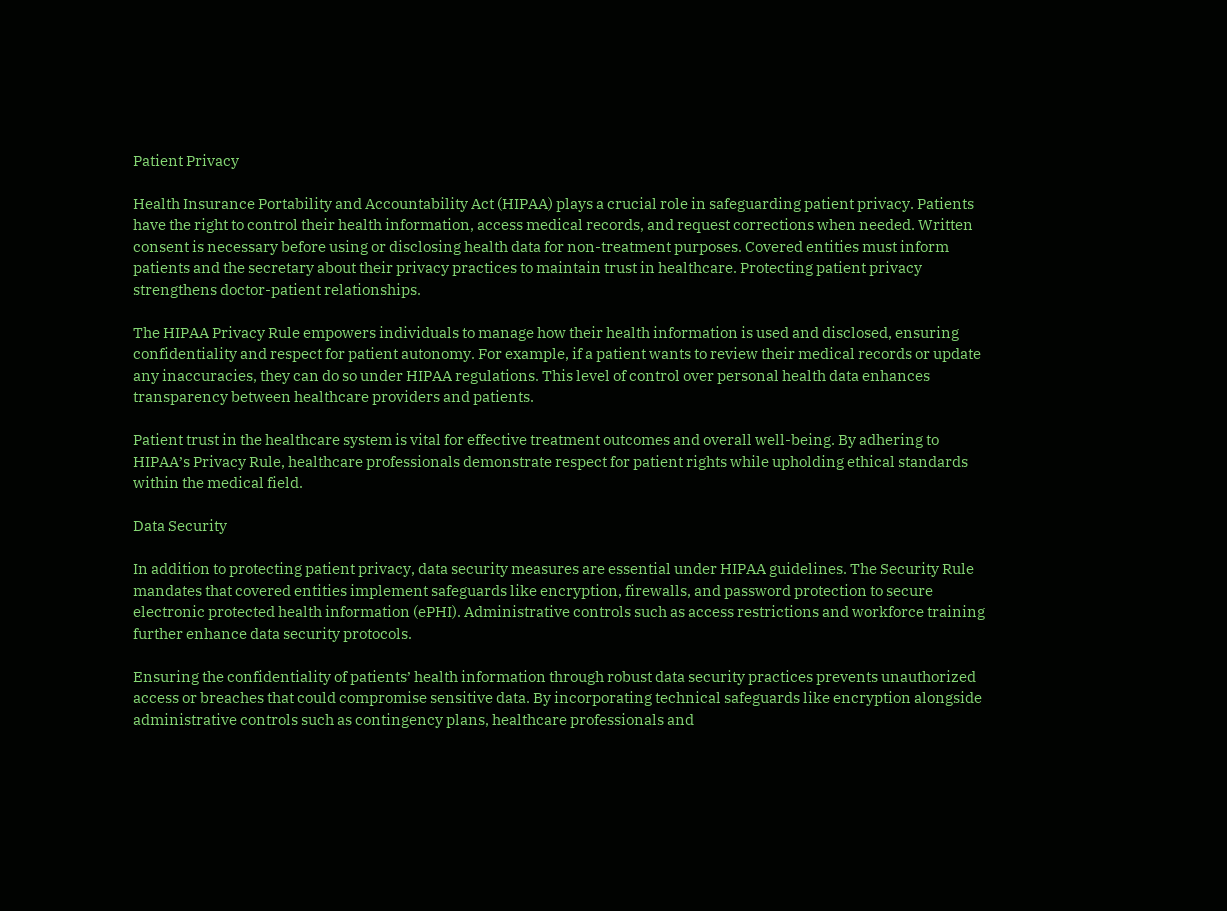Patient Privacy

Health Insurance Portability and Accountability Act (HIPAA) plays a crucial role in safeguarding patient privacy. Patients have the right to control their health information, access medical records, and request corrections when needed. Written consent is necessary before using or disclosing health data for non-treatment purposes. Covered entities must inform patients and the secretary about their privacy practices to maintain trust in healthcare. Protecting patient privacy strengthens doctor-patient relationships.

The HIPAA Privacy Rule empowers individuals to manage how their health information is used and disclosed, ensuring confidentiality and respect for patient autonomy. For example, if a patient wants to review their medical records or update any inaccuracies, they can do so under HIPAA regulations. This level of control over personal health data enhances transparency between healthcare providers and patients.

Patient trust in the healthcare system is vital for effective treatment outcomes and overall well-being. By adhering to HIPAA’s Privacy Rule, healthcare professionals demonstrate respect for patient rights while upholding ethical standards within the medical field.

Data Security

In addition to protecting patient privacy, data security measures are essential under HIPAA guidelines. The Security Rule mandates that covered entities implement safeguards like encryption, firewalls, and password protection to secure electronic protected health information (ePHI). Administrative controls such as access restrictions and workforce training further enhance data security protocols.

Ensuring the confidentiality of patients’ health information through robust data security practices prevents unauthorized access or breaches that could compromise sensitive data. By incorporating technical safeguards like encryption alongside administrative controls such as contingency plans, healthcare professionals and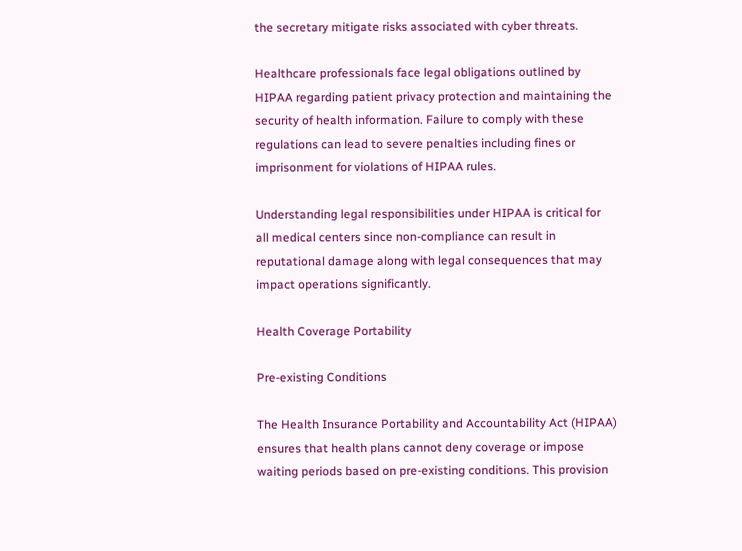the secretary mitigate risks associated with cyber threats.

Healthcare professionals face legal obligations outlined by HIPAA regarding patient privacy protection and maintaining the security of health information. Failure to comply with these regulations can lead to severe penalties including fines or imprisonment for violations of HIPAA rules.

Understanding legal responsibilities under HIPAA is critical for all medical centers since non-compliance can result in reputational damage along with legal consequences that may impact operations significantly.

Health Coverage Portability

Pre-existing Conditions

The Health Insurance Portability and Accountability Act (HIPAA) ensures that health plans cannot deny coverage or impose waiting periods based on pre-existing conditions. This provision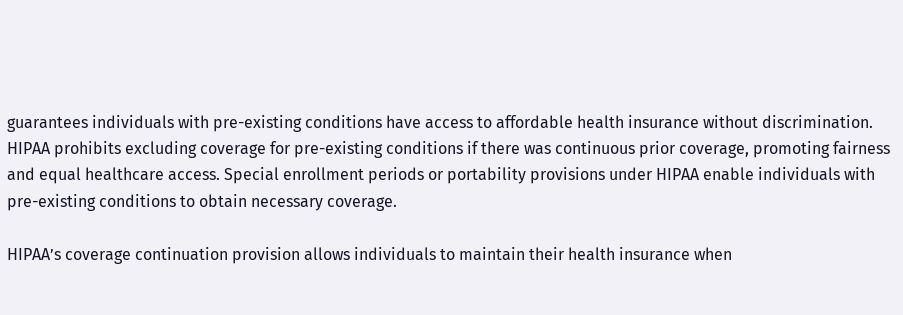guarantees individuals with pre-existing conditions have access to affordable health insurance without discrimination. HIPAA prohibits excluding coverage for pre-existing conditions if there was continuous prior coverage, promoting fairness and equal healthcare access. Special enrollment periods or portability provisions under HIPAA enable individuals with pre-existing conditions to obtain necessary coverage.

HIPAA’s coverage continuation provision allows individuals to maintain their health insurance when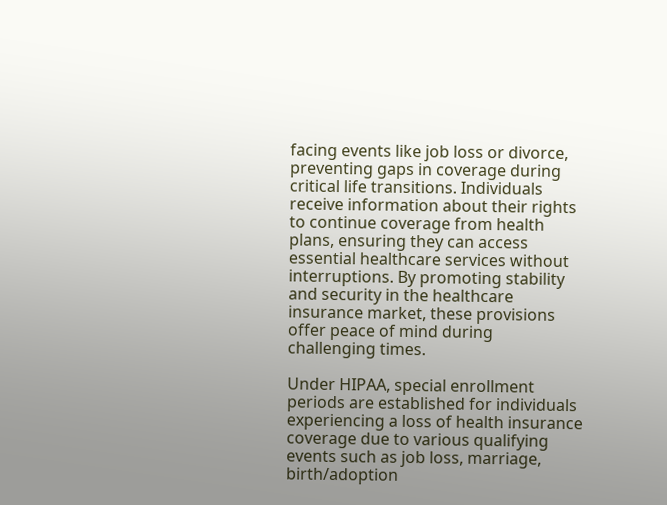facing events like job loss or divorce, preventing gaps in coverage during critical life transitions. Individuals receive information about their rights to continue coverage from health plans, ensuring they can access essential healthcare services without interruptions. By promoting stability and security in the healthcare insurance market, these provisions offer peace of mind during challenging times.

Under HIPAA, special enrollment periods are established for individuals experiencing a loss of health insurance coverage due to various qualifying events such as job loss, marriage, birth/adoption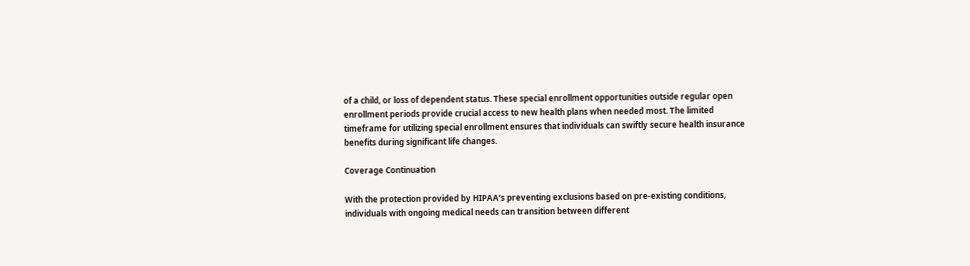of a child, or loss of dependent status. These special enrollment opportunities outside regular open enrollment periods provide crucial access to new health plans when needed most. The limited timeframe for utilizing special enrollment ensures that individuals can swiftly secure health insurance benefits during significant life changes.

Coverage Continuation

With the protection provided by HIPAA’s preventing exclusions based on pre-existing conditions, individuals with ongoing medical needs can transition between different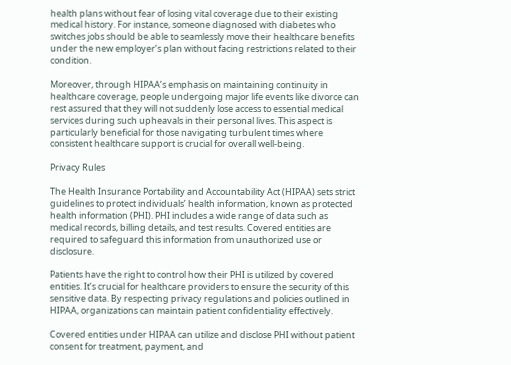health plans without fear of losing vital coverage due to their existing medical history. For instance, someone diagnosed with diabetes who switches jobs should be able to seamlessly move their healthcare benefits under the new employer’s plan without facing restrictions related to their condition.

Moreover, through HIPAA’s emphasis on maintaining continuity in healthcare coverage, people undergoing major life events like divorce can rest assured that they will not suddenly lose access to essential medical services during such upheavals in their personal lives. This aspect is particularly beneficial for those navigating turbulent times where consistent healthcare support is crucial for overall well-being.

Privacy Rules

The Health Insurance Portability and Accountability Act (HIPAA) sets strict guidelines to protect individuals’ health information, known as protected health information (PHI). PHI includes a wide range of data such as medical records, billing details, and test results. Covered entities are required to safeguard this information from unauthorized use or disclosure.

Patients have the right to control how their PHI is utilized by covered entities. It’s crucial for healthcare providers to ensure the security of this sensitive data. By respecting privacy regulations and policies outlined in HIPAA, organizations can maintain patient confidentiality effectively.

Covered entities under HIPAA can utilize and disclose PHI without patient consent for treatment, payment, and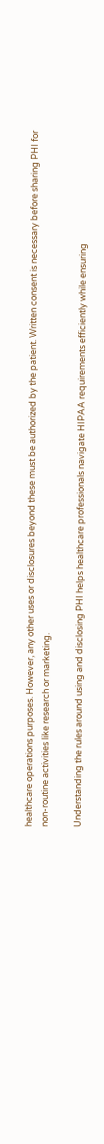healthcare operations purposes. However, any other uses or disclosures beyond these must be authorized by the patient. Written consent is necessary before sharing PHI for non-routine activities like research or marketing.

Understanding the rules around using and disclosing PHI helps healthcare professionals navigate HIPAA requirements efficiently while ensuring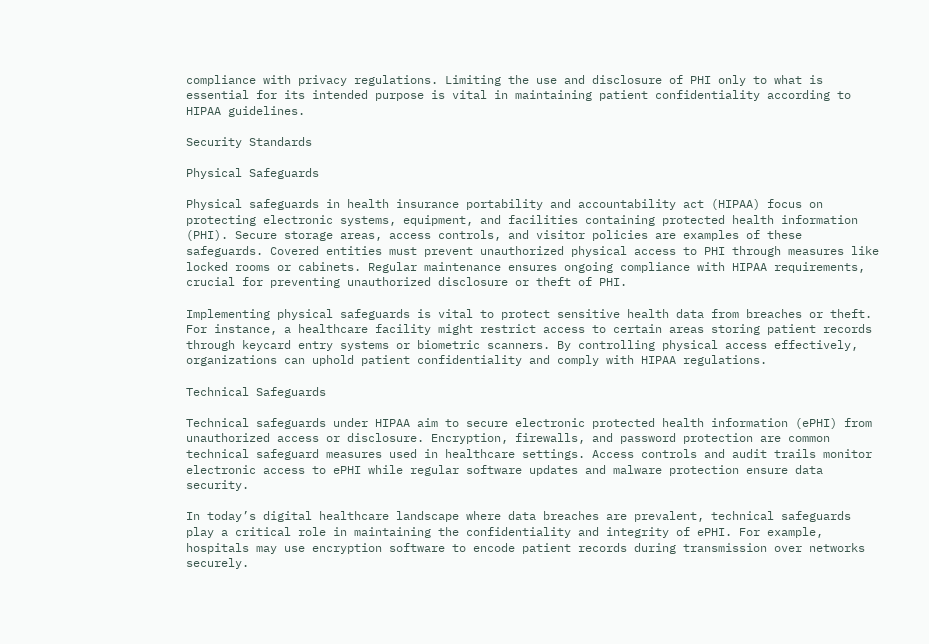compliance with privacy regulations. Limiting the use and disclosure of PHI only to what is essential for its intended purpose is vital in maintaining patient confidentiality according to HIPAA guidelines.

Security Standards

Physical Safeguards

Physical safeguards in health insurance portability and accountability act (HIPAA) focus on protecting electronic systems, equipment, and facilities containing protected health information (PHI). Secure storage areas, access controls, and visitor policies are examples of these safeguards. Covered entities must prevent unauthorized physical access to PHI through measures like locked rooms or cabinets. Regular maintenance ensures ongoing compliance with HIPAA requirements, crucial for preventing unauthorized disclosure or theft of PHI.

Implementing physical safeguards is vital to protect sensitive health data from breaches or theft. For instance, a healthcare facility might restrict access to certain areas storing patient records through keycard entry systems or biometric scanners. By controlling physical access effectively, organizations can uphold patient confidentiality and comply with HIPAA regulations.

Technical Safeguards

Technical safeguards under HIPAA aim to secure electronic protected health information (ePHI) from unauthorized access or disclosure. Encryption, firewalls, and password protection are common technical safeguard measures used in healthcare settings. Access controls and audit trails monitor electronic access to ePHI while regular software updates and malware protection ensure data security.

In today’s digital healthcare landscape where data breaches are prevalent, technical safeguards play a critical role in maintaining the confidentiality and integrity of ePHI. For example, hospitals may use encryption software to encode patient records during transmission over networks securely.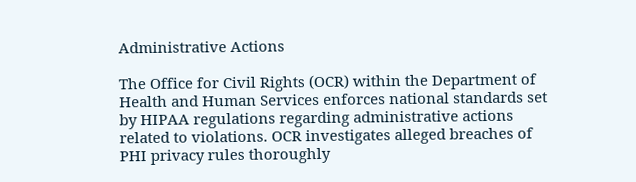Administrative Actions

The Office for Civil Rights (OCR) within the Department of Health and Human Services enforces national standards set by HIPAA regulations regarding administrative actions related to violations. OCR investigates alleged breaches of PHI privacy rules thoroughly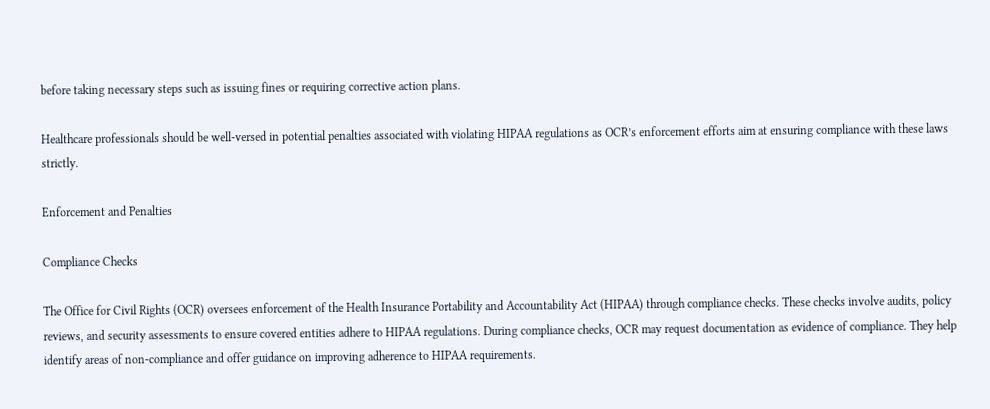before taking necessary steps such as issuing fines or requiring corrective action plans.

Healthcare professionals should be well-versed in potential penalties associated with violating HIPAA regulations as OCR’s enforcement efforts aim at ensuring compliance with these laws strictly.

Enforcement and Penalties

Compliance Checks

The Office for Civil Rights (OCR) oversees enforcement of the Health Insurance Portability and Accountability Act (HIPAA) through compliance checks. These checks involve audits, policy reviews, and security assessments to ensure covered entities adhere to HIPAA regulations. During compliance checks, OCR may request documentation as evidence of compliance. They help identify areas of non-compliance and offer guidance on improving adherence to HIPAA requirements.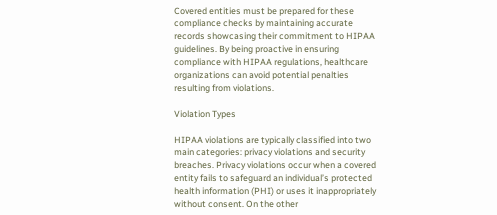Covered entities must be prepared for these compliance checks by maintaining accurate records showcasing their commitment to HIPAA guidelines. By being proactive in ensuring compliance with HIPAA regulations, healthcare organizations can avoid potential penalties resulting from violations.

Violation Types

HIPAA violations are typically classified into two main categories: privacy violations and security breaches. Privacy violations occur when a covered entity fails to safeguard an individual’s protected health information (PHI) or uses it inappropriately without consent. On the other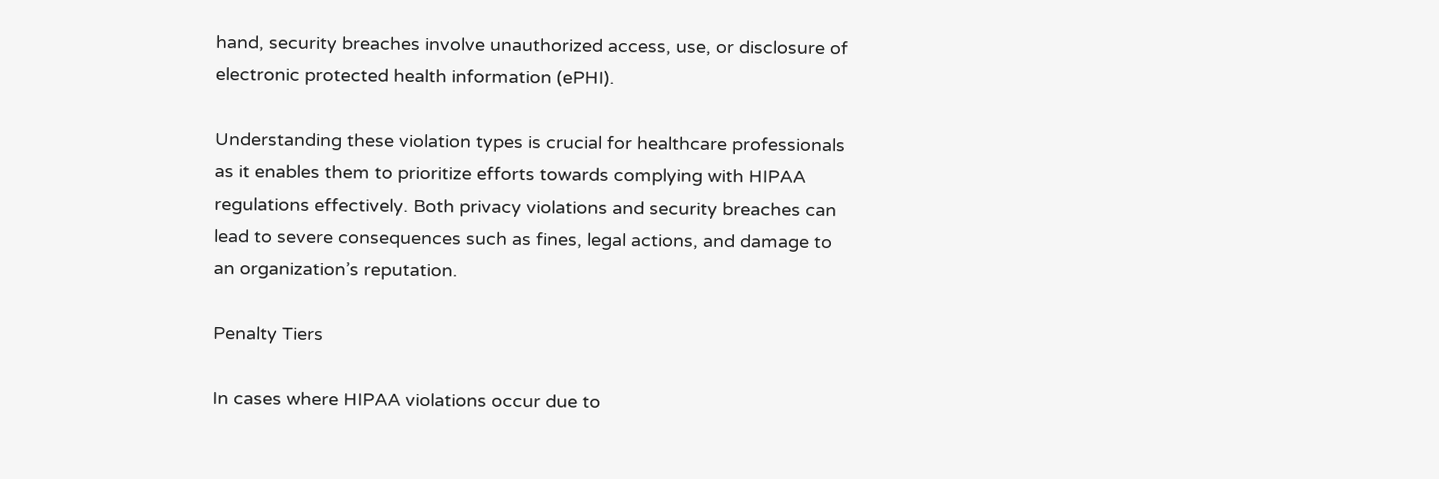hand, security breaches involve unauthorized access, use, or disclosure of electronic protected health information (ePHI).

Understanding these violation types is crucial for healthcare professionals as it enables them to prioritize efforts towards complying with HIPAA regulations effectively. Both privacy violations and security breaches can lead to severe consequences such as fines, legal actions, and damage to an organization’s reputation.

Penalty Tiers

In cases where HIPAA violations occur due to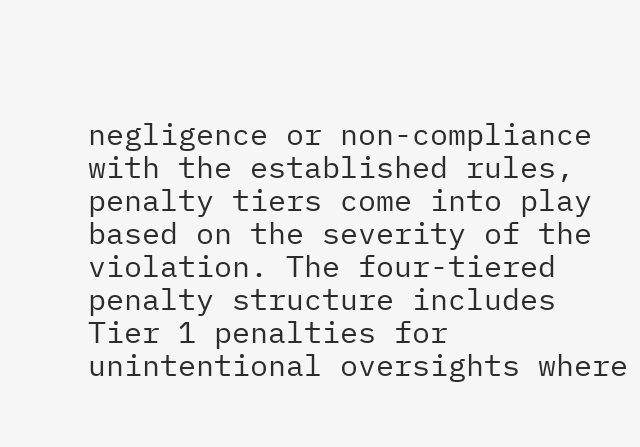negligence or non-compliance with the established rules, penalty tiers come into play based on the severity of the violation. The four-tiered penalty structure includes Tier 1 penalties for unintentional oversights where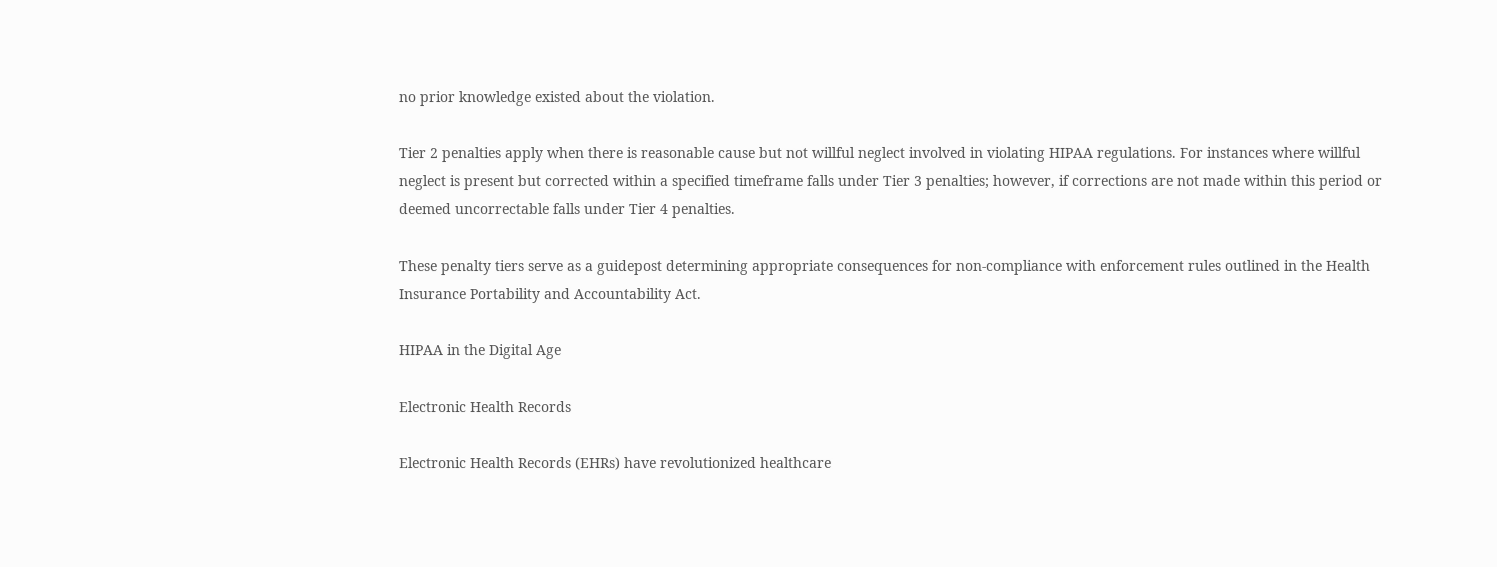no prior knowledge existed about the violation.

Tier 2 penalties apply when there is reasonable cause but not willful neglect involved in violating HIPAA regulations. For instances where willful neglect is present but corrected within a specified timeframe falls under Tier 3 penalties; however, if corrections are not made within this period or deemed uncorrectable falls under Tier 4 penalties.

These penalty tiers serve as a guidepost determining appropriate consequences for non-compliance with enforcement rules outlined in the Health Insurance Portability and Accountability Act.

HIPAA in the Digital Age

Electronic Health Records

Electronic Health Records (EHRs) have revolutionized healthcare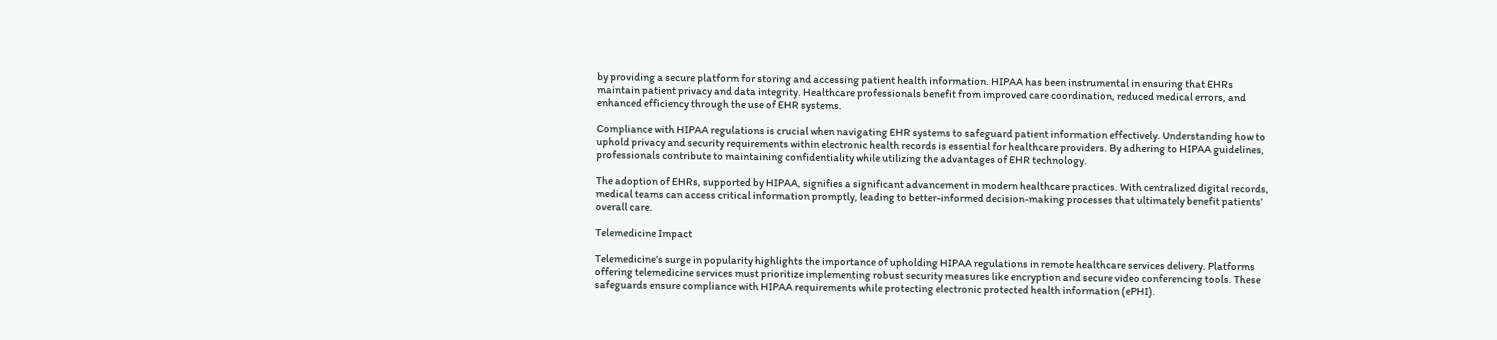by providing a secure platform for storing and accessing patient health information. HIPAA has been instrumental in ensuring that EHRs maintain patient privacy and data integrity. Healthcare professionals benefit from improved care coordination, reduced medical errors, and enhanced efficiency through the use of EHR systems.

Compliance with HIPAA regulations is crucial when navigating EHR systems to safeguard patient information effectively. Understanding how to uphold privacy and security requirements within electronic health records is essential for healthcare providers. By adhering to HIPAA guidelines, professionals contribute to maintaining confidentiality while utilizing the advantages of EHR technology.

The adoption of EHRs, supported by HIPAA, signifies a significant advancement in modern healthcare practices. With centralized digital records, medical teams can access critical information promptly, leading to better-informed decision-making processes that ultimately benefit patients’ overall care.

Telemedicine Impact

Telemedicine’s surge in popularity highlights the importance of upholding HIPAA regulations in remote healthcare services delivery. Platforms offering telemedicine services must prioritize implementing robust security measures like encryption and secure video conferencing tools. These safeguards ensure compliance with HIPAA requirements while protecting electronic protected health information (ePHI).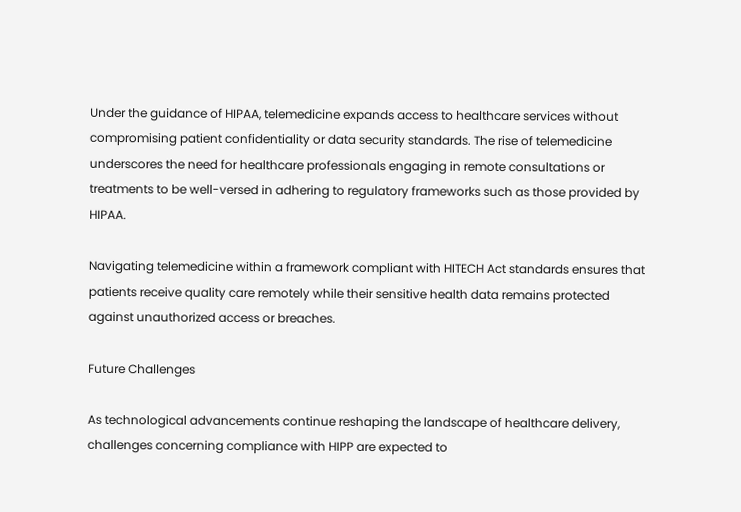Under the guidance of HIPAA, telemedicine expands access to healthcare services without compromising patient confidentiality or data security standards. The rise of telemedicine underscores the need for healthcare professionals engaging in remote consultations or treatments to be well-versed in adhering to regulatory frameworks such as those provided by HIPAA.

Navigating telemedicine within a framework compliant with HITECH Act standards ensures that patients receive quality care remotely while their sensitive health data remains protected against unauthorized access or breaches.

Future Challenges

As technological advancements continue reshaping the landscape of healthcare delivery, challenges concerning compliance with HIPP are expected to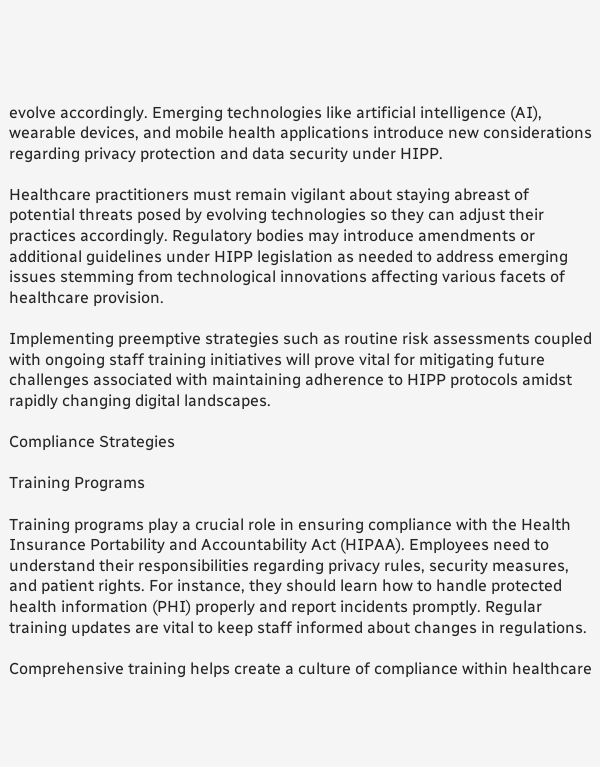evolve accordingly. Emerging technologies like artificial intelligence (AI), wearable devices, and mobile health applications introduce new considerations regarding privacy protection and data security under HIPP.

Healthcare practitioners must remain vigilant about staying abreast of potential threats posed by evolving technologies so they can adjust their practices accordingly. Regulatory bodies may introduce amendments or additional guidelines under HIPP legislation as needed to address emerging issues stemming from technological innovations affecting various facets of healthcare provision.

Implementing preemptive strategies such as routine risk assessments coupled with ongoing staff training initiatives will prove vital for mitigating future challenges associated with maintaining adherence to HIPP protocols amidst rapidly changing digital landscapes.

Compliance Strategies

Training Programs

Training programs play a crucial role in ensuring compliance with the Health Insurance Portability and Accountability Act (HIPAA). Employees need to understand their responsibilities regarding privacy rules, security measures, and patient rights. For instance, they should learn how to handle protected health information (PHI) properly and report incidents promptly. Regular training updates are vital to keep staff informed about changes in regulations.

Comprehensive training helps create a culture of compliance within healthcare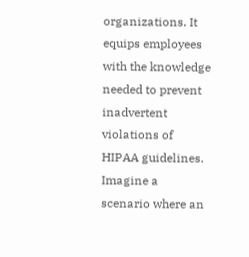organizations. It equips employees with the knowledge needed to prevent inadvertent violations of HIPAA guidelines. Imagine a scenario where an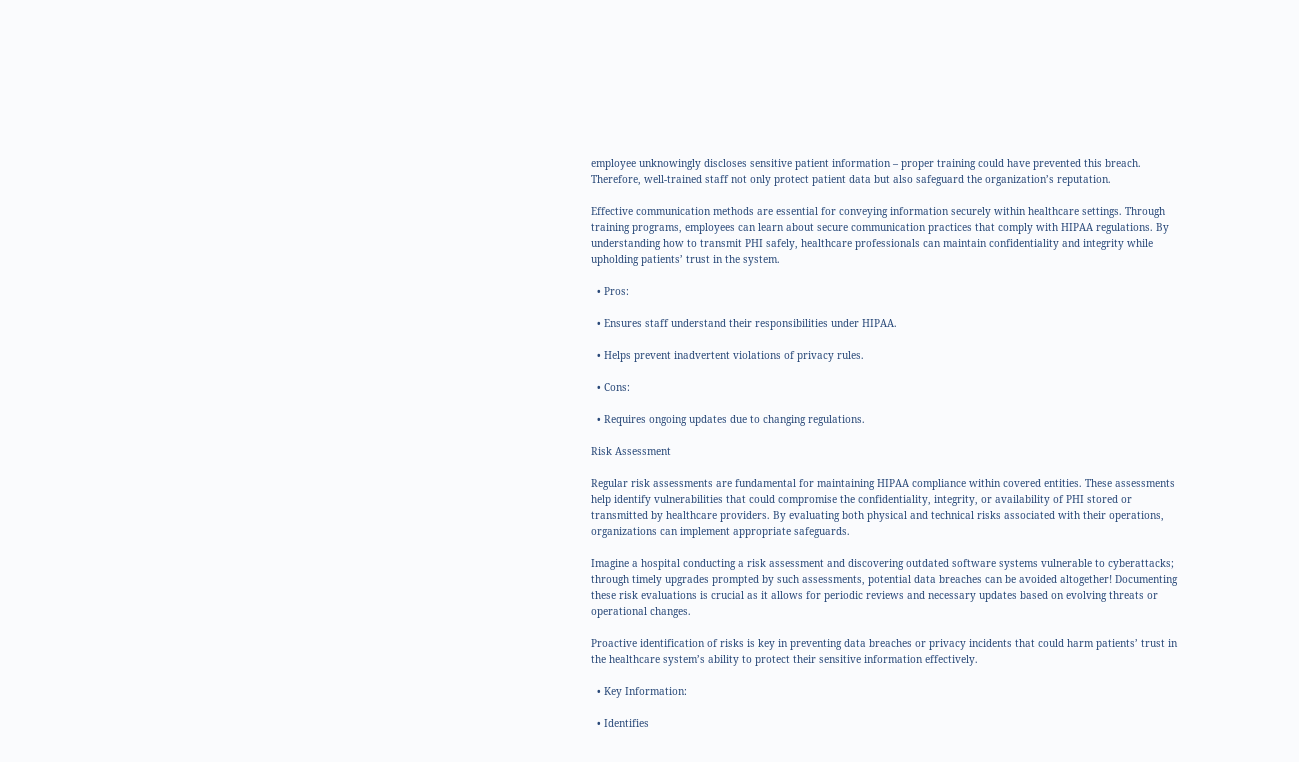employee unknowingly discloses sensitive patient information – proper training could have prevented this breach. Therefore, well-trained staff not only protect patient data but also safeguard the organization’s reputation.

Effective communication methods are essential for conveying information securely within healthcare settings. Through training programs, employees can learn about secure communication practices that comply with HIPAA regulations. By understanding how to transmit PHI safely, healthcare professionals can maintain confidentiality and integrity while upholding patients’ trust in the system.

  • Pros:

  • Ensures staff understand their responsibilities under HIPAA.

  • Helps prevent inadvertent violations of privacy rules.

  • Cons:

  • Requires ongoing updates due to changing regulations.

Risk Assessment

Regular risk assessments are fundamental for maintaining HIPAA compliance within covered entities. These assessments help identify vulnerabilities that could compromise the confidentiality, integrity, or availability of PHI stored or transmitted by healthcare providers. By evaluating both physical and technical risks associated with their operations, organizations can implement appropriate safeguards.

Imagine a hospital conducting a risk assessment and discovering outdated software systems vulnerable to cyberattacks; through timely upgrades prompted by such assessments, potential data breaches can be avoided altogether! Documenting these risk evaluations is crucial as it allows for periodic reviews and necessary updates based on evolving threats or operational changes.

Proactive identification of risks is key in preventing data breaches or privacy incidents that could harm patients’ trust in the healthcare system’s ability to protect their sensitive information effectively.

  • Key Information:

  • Identifies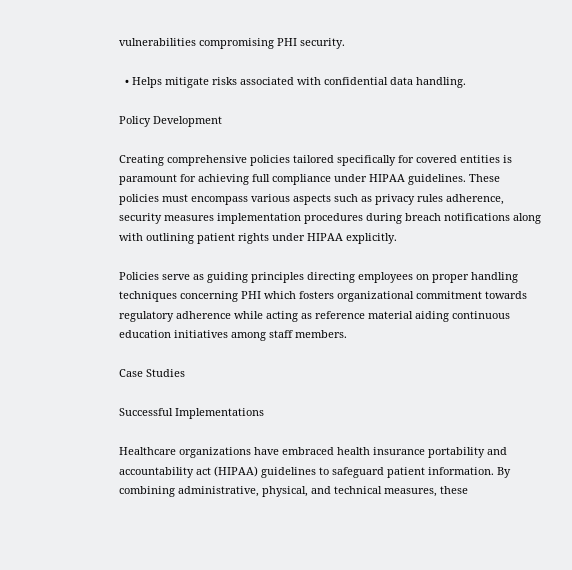vulnerabilities compromising PHI security.

  • Helps mitigate risks associated with confidential data handling.

Policy Development

Creating comprehensive policies tailored specifically for covered entities is paramount for achieving full compliance under HIPAA guidelines. These policies must encompass various aspects such as privacy rules adherence, security measures implementation procedures during breach notifications along with outlining patient rights under HIPAA explicitly.

Policies serve as guiding principles directing employees on proper handling techniques concerning PHI which fosters organizational commitment towards regulatory adherence while acting as reference material aiding continuous education initiatives among staff members.

Case Studies

Successful Implementations

Healthcare organizations have embraced health insurance portability and accountability act (HIPAA) guidelines to safeguard patient information. By combining administrative, physical, and technical measures, these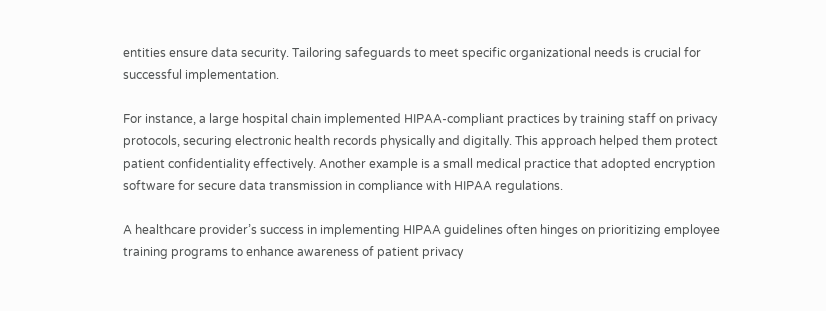entities ensure data security. Tailoring safeguards to meet specific organizational needs is crucial for successful implementation.

For instance, a large hospital chain implemented HIPAA-compliant practices by training staff on privacy protocols, securing electronic health records physically and digitally. This approach helped them protect patient confidentiality effectively. Another example is a small medical practice that adopted encryption software for secure data transmission in compliance with HIPAA regulations.

A healthcare provider’s success in implementing HIPAA guidelines often hinges on prioritizing employee training programs to enhance awareness of patient privacy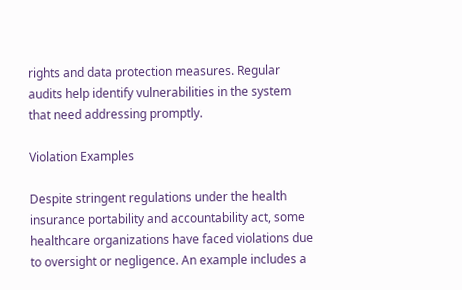rights and data protection measures. Regular audits help identify vulnerabilities in the system that need addressing promptly.

Violation Examples

Despite stringent regulations under the health insurance portability and accountability act, some healthcare organizations have faced violations due to oversight or negligence. An example includes a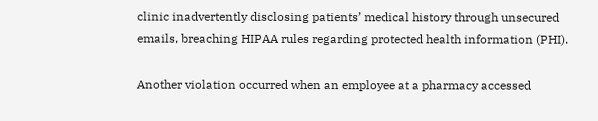clinic inadvertently disclosing patients’ medical history through unsecured emails, breaching HIPAA rules regarding protected health information (PHI).

Another violation occurred when an employee at a pharmacy accessed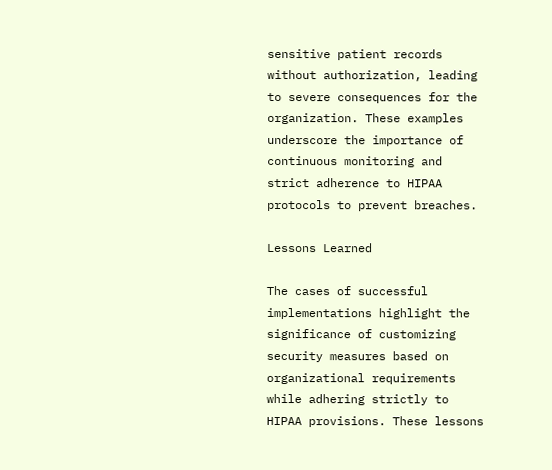sensitive patient records without authorization, leading to severe consequences for the organization. These examples underscore the importance of continuous monitoring and strict adherence to HIPAA protocols to prevent breaches.

Lessons Learned

The cases of successful implementations highlight the significance of customizing security measures based on organizational requirements while adhering strictly to HIPAA provisions. These lessons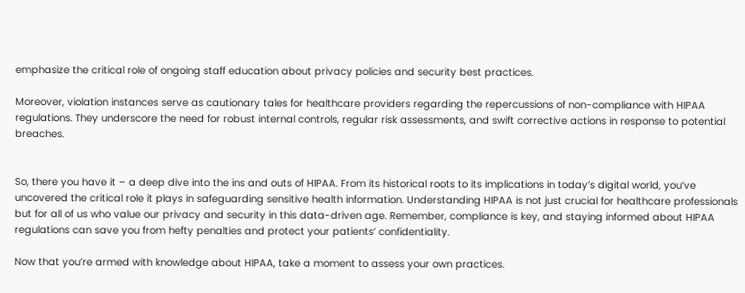emphasize the critical role of ongoing staff education about privacy policies and security best practices.

Moreover, violation instances serve as cautionary tales for healthcare providers regarding the repercussions of non-compliance with HIPAA regulations. They underscore the need for robust internal controls, regular risk assessments, and swift corrective actions in response to potential breaches.


So, there you have it – a deep dive into the ins and outs of HIPAA. From its historical roots to its implications in today’s digital world, you’ve uncovered the critical role it plays in safeguarding sensitive health information. Understanding HIPAA is not just crucial for healthcare professionals but for all of us who value our privacy and security in this data-driven age. Remember, compliance is key, and staying informed about HIPAA regulations can save you from hefty penalties and protect your patients’ confidentiality.

Now that you’re armed with knowledge about HIPAA, take a moment to assess your own practices.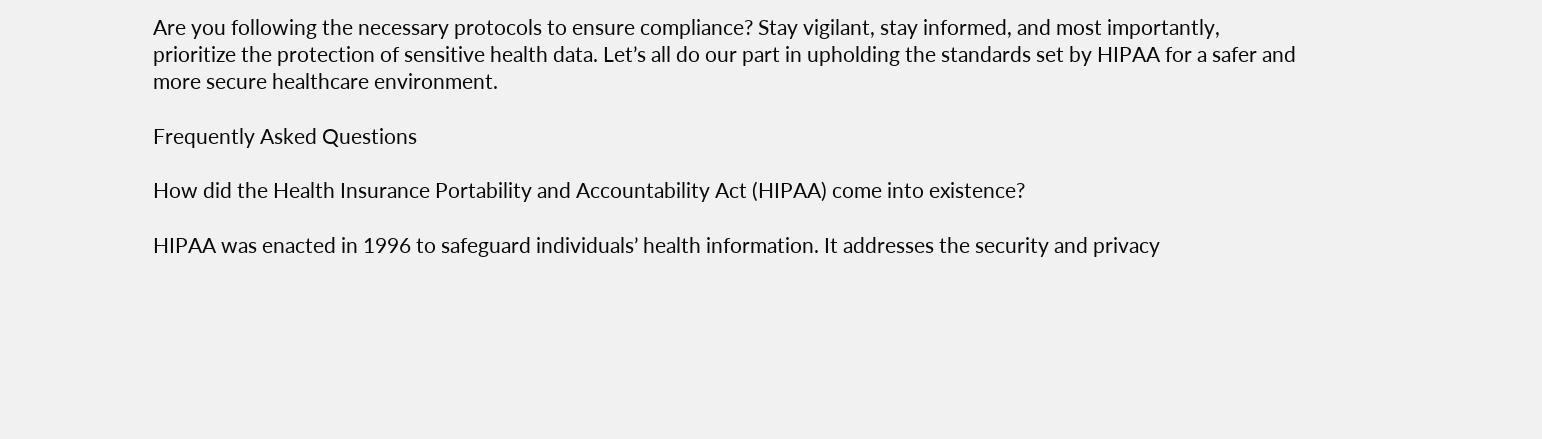Are you following the necessary protocols to ensure compliance? Stay vigilant, stay informed, and most importantly, prioritize the protection of sensitive health data. Let’s all do our part in upholding the standards set by HIPAA for a safer and more secure healthcare environment.

Frequently Asked Questions

How did the Health Insurance Portability and Accountability Act (HIPAA) come into existence?

HIPAA was enacted in 1996 to safeguard individuals’ health information. It addresses the security and privacy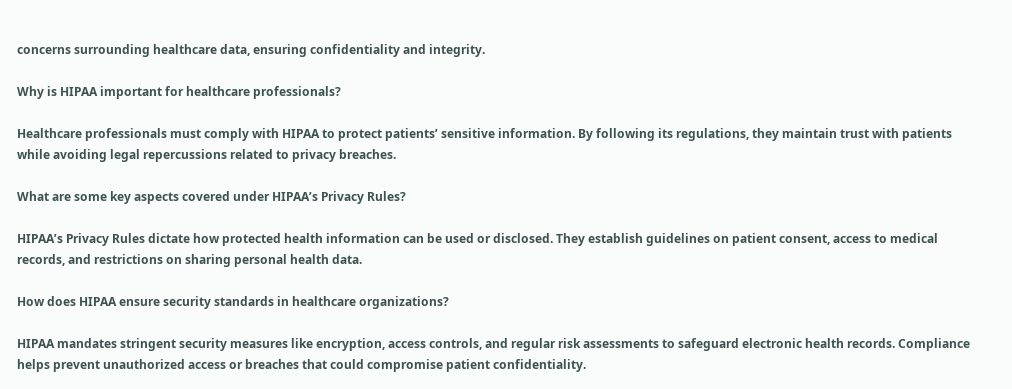concerns surrounding healthcare data, ensuring confidentiality and integrity.

Why is HIPAA important for healthcare professionals?

Healthcare professionals must comply with HIPAA to protect patients’ sensitive information. By following its regulations, they maintain trust with patients while avoiding legal repercussions related to privacy breaches.

What are some key aspects covered under HIPAA’s Privacy Rules?

HIPAA’s Privacy Rules dictate how protected health information can be used or disclosed. They establish guidelines on patient consent, access to medical records, and restrictions on sharing personal health data.

How does HIPAA ensure security standards in healthcare organizations?

HIPAA mandates stringent security measures like encryption, access controls, and regular risk assessments to safeguard electronic health records. Compliance helps prevent unauthorized access or breaches that could compromise patient confidentiality.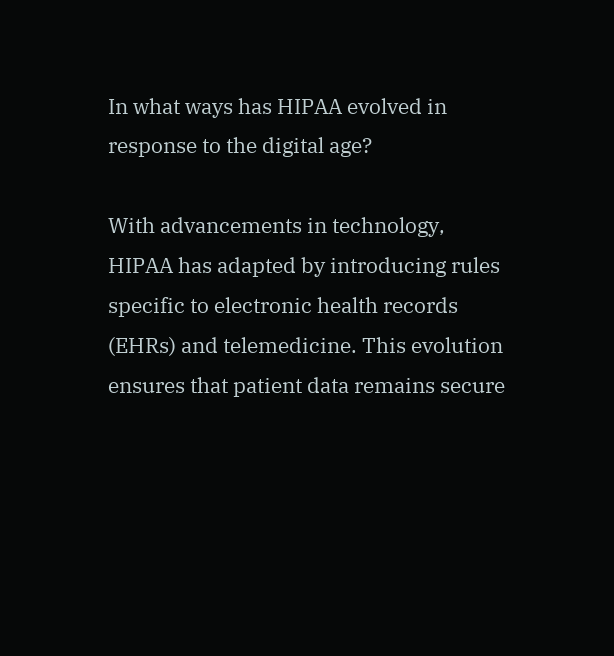In what ways has HIPAA evolved in response to the digital age?

With advancements in technology, HIPAA has adapted by introducing rules specific to electronic health records (EHRs) and telemedicine. This evolution ensures that patient data remains secure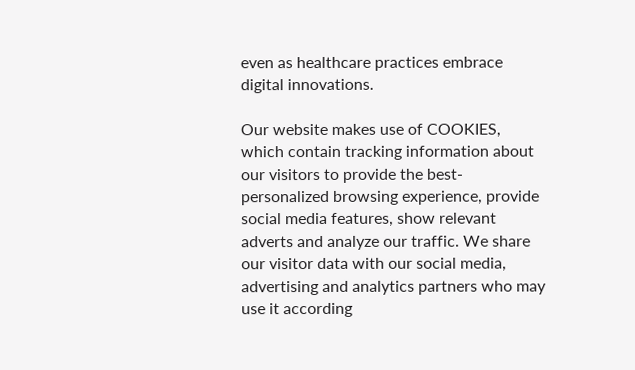even as healthcare practices embrace digital innovations.

Our website makes use of COOKIES, which contain tracking information about our visitors to provide the best-personalized browsing experience, provide social media features, show relevant adverts and analyze our traffic. We share our visitor data with our social media, advertising and analytics partners who may use it according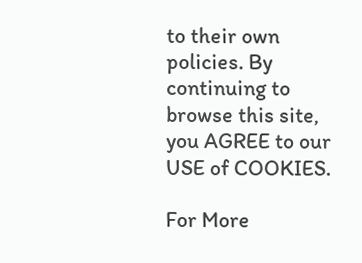to their own policies. By continuing to browse this site, you AGREE to our USE of COOKIES.

For More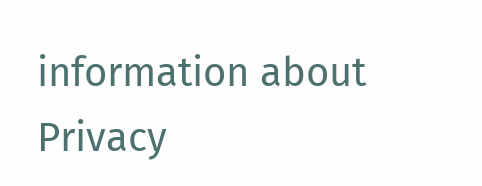information about Privacy